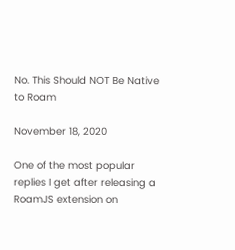No. This Should NOT Be Native to Roam

November 18, 2020

One of the most popular replies I get after releasing a RoamJS extension on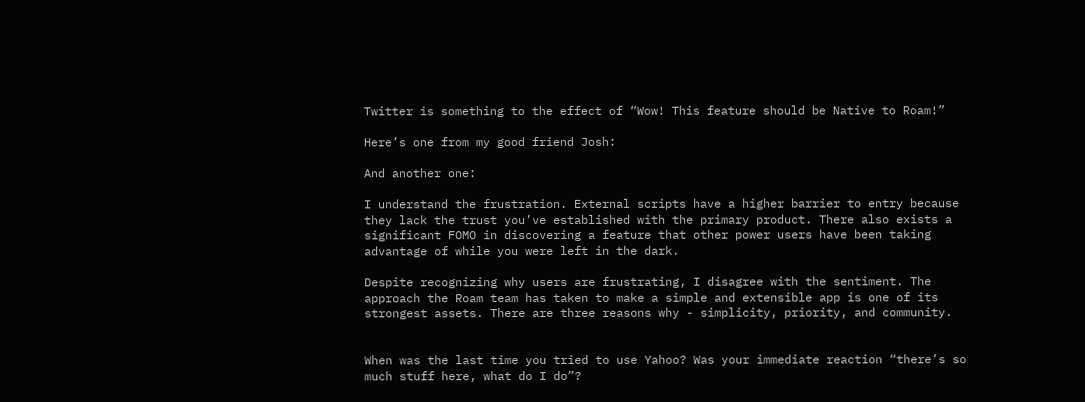Twitter is something to the effect of “Wow! This feature should be Native to Roam!”

Here’s one from my good friend Josh:

And another one:

I understand the frustration. External scripts have a higher barrier to entry because they lack the trust you’ve established with the primary product. There also exists a significant FOMO in discovering a feature that other power users have been taking advantage of while you were left in the dark.

Despite recognizing why users are frustrating, I disagree with the sentiment. The approach the Roam team has taken to make a simple and extensible app is one of its strongest assets. There are three reasons why - simplicity, priority, and community.


When was the last time you tried to use Yahoo? Was your immediate reaction “there’s so much stuff here, what do I do”?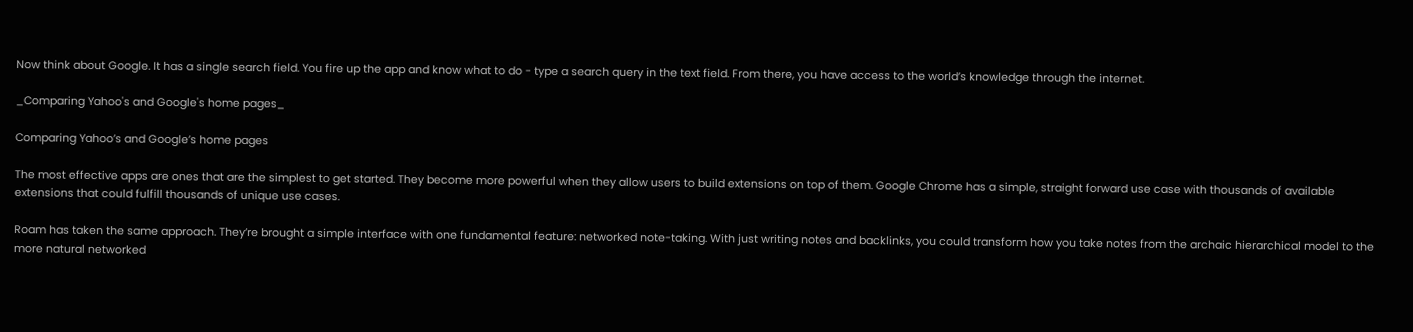Now think about Google. It has a single search field. You fire up the app and know what to do - type a search query in the text field. From there, you have access to the world’s knowledge through the internet.

_Comparing Yahoo's and Google's home pages_

Comparing Yahoo’s and Google’s home pages

The most effective apps are ones that are the simplest to get started. They become more powerful when they allow users to build extensions on top of them. Google Chrome has a simple, straight forward use case with thousands of available extensions that could fulfill thousands of unique use cases.

Roam has taken the same approach. They’re brought a simple interface with one fundamental feature: networked note-taking. With just writing notes and backlinks, you could transform how you take notes from the archaic hierarchical model to the more natural networked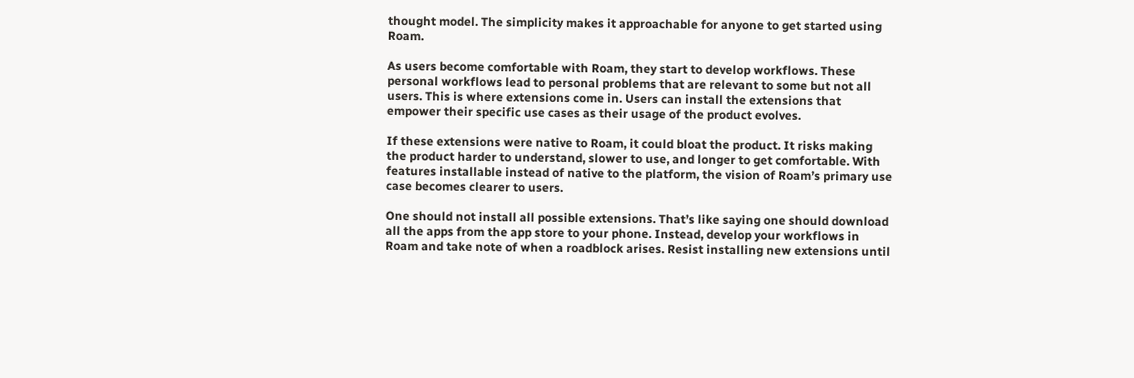thought model. The simplicity makes it approachable for anyone to get started using Roam.

As users become comfortable with Roam, they start to develop workflows. These personal workflows lead to personal problems that are relevant to some but not all users. This is where extensions come in. Users can install the extensions that empower their specific use cases as their usage of the product evolves.

If these extensions were native to Roam, it could bloat the product. It risks making the product harder to understand, slower to use, and longer to get comfortable. With features installable instead of native to the platform, the vision of Roam’s primary use case becomes clearer to users.

One should not install all possible extensions. That’s like saying one should download all the apps from the app store to your phone. Instead, develop your workflows in Roam and take note of when a roadblock arises. Resist installing new extensions until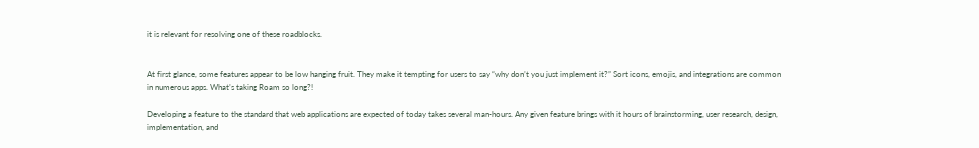it is relevant for resolving one of these roadblocks.


At first glance, some features appear to be low hanging fruit. They make it tempting for users to say “why don’t you just implement it?” Sort icons, emojis, and integrations are common in numerous apps. What’s taking Roam so long?!

Developing a feature to the standard that web applications are expected of today takes several man-hours. Any given feature brings with it hours of brainstorming, user research, design, implementation, and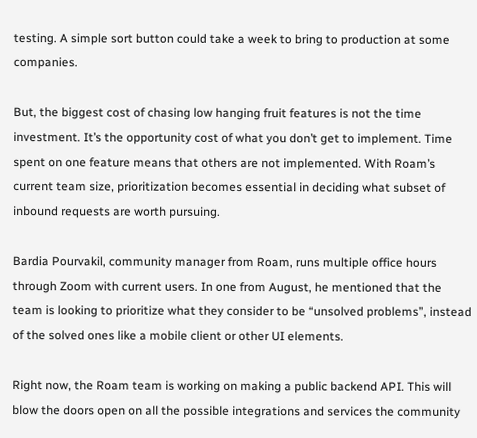testing. A simple sort button could take a week to bring to production at some companies.

But, the biggest cost of chasing low hanging fruit features is not the time investment. It’s the opportunity cost of what you don’t get to implement. Time spent on one feature means that others are not implemented. With Roam’s current team size, prioritization becomes essential in deciding what subset of inbound requests are worth pursuing.

Bardia Pourvakil, community manager from Roam, runs multiple office hours through Zoom with current users. In one from August, he mentioned that the team is looking to prioritize what they consider to be “unsolved problems”, instead of the solved ones like a mobile client or other UI elements.

Right now, the Roam team is working on making a public backend API. This will blow the doors open on all the possible integrations and services the community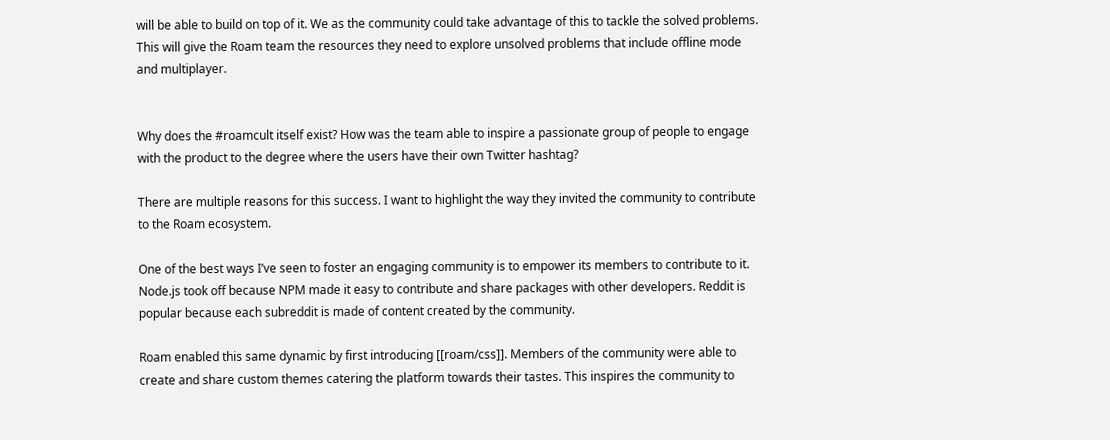will be able to build on top of it. We as the community could take advantage of this to tackle the solved problems. This will give the Roam team the resources they need to explore unsolved problems that include offline mode and multiplayer.


Why does the #roamcult itself exist? How was the team able to inspire a passionate group of people to engage with the product to the degree where the users have their own Twitter hashtag?

There are multiple reasons for this success. I want to highlight the way they invited the community to contribute to the Roam ecosystem.

One of the best ways I’ve seen to foster an engaging community is to empower its members to contribute to it. Node.js took off because NPM made it easy to contribute and share packages with other developers. Reddit is popular because each subreddit is made of content created by the community.

Roam enabled this same dynamic by first introducing [[roam/css]]. Members of the community were able to create and share custom themes catering the platform towards their tastes. This inspires the community to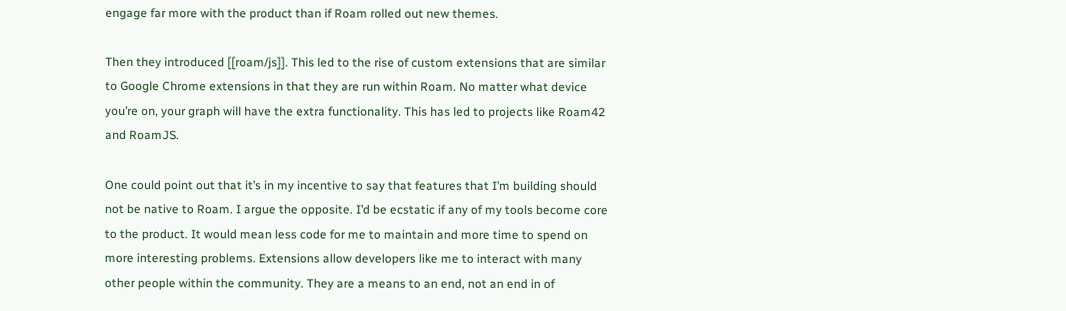engage far more with the product than if Roam rolled out new themes.

Then they introduced [[roam/js]]. This led to the rise of custom extensions that are similar to Google Chrome extensions in that they are run within Roam. No matter what device you’re on, your graph will have the extra functionality. This has led to projects like Roam42 and RoamJS.

One could point out that it’s in my incentive to say that features that I’m building should not be native to Roam. I argue the opposite. I’d be ecstatic if any of my tools become core to the product. It would mean less code for me to maintain and more time to spend on more interesting problems. Extensions allow developers like me to interact with many other people within the community. They are a means to an end, not an end in of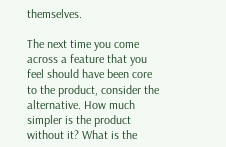themselves.

The next time you come across a feature that you feel should have been core to the product, consider the alternative. How much simpler is the product without it? What is the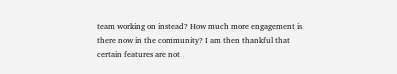team working on instead? How much more engagement is there now in the community? I am then thankful that certain features are not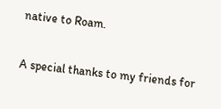native to Roam.

A special thanks to my friends for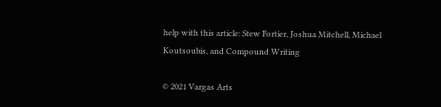help with this article: Stew Fortier, Joshua Mitchell, Michael Koutsoubis, and Compound Writing

© 2021 Vargas Arts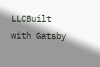LLCBuilt with Gatsby